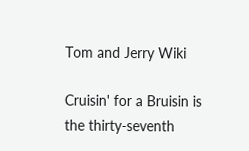Tom and Jerry Wiki

Cruisin' for a Bruisin is the thirty-seventh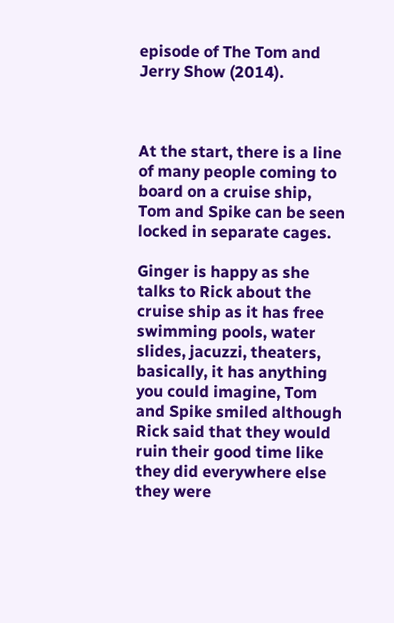episode of The Tom and Jerry Show (2014).



At the start, there is a line of many people coming to board on a cruise ship, Tom and Spike can be seen locked in separate cages.

Ginger is happy as she talks to Rick about the cruise ship as it has free swimming pools, water slides, jacuzzi, theaters, basically, it has anything you could imagine, Tom and Spike smiled although Rick said that they would ruin their good time like they did everywhere else they were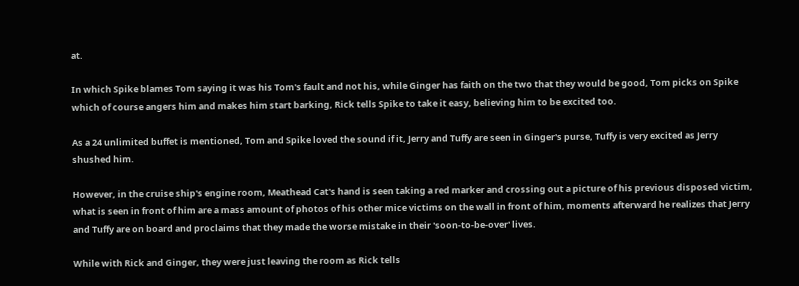at.

In which Spike blames Tom saying it was his Tom's fault and not his, while Ginger has faith on the two that they would be good, Tom picks on Spike which of course angers him and makes him start barking, Rick tells Spike to take it easy, believing him to be excited too.

As a 24 unlimited buffet is mentioned, Tom and Spike loved the sound if it, Jerry and Tuffy are seen in Ginger's purse, Tuffy is very excited as Jerry shushed him.

However, in the cruise ship's engine room, Meathead Cat's hand is seen taking a red marker and crossing out a picture of his previous disposed victim, what is seen in front of him are a mass amount of photos of his other mice victims on the wall in front of him, moments afterward he realizes that Jerry and Tuffy are on board and proclaims that they made the worse mistake in their 'soon-to-be-over' lives.

While with Rick and Ginger, they were just leaving the room as Rick tells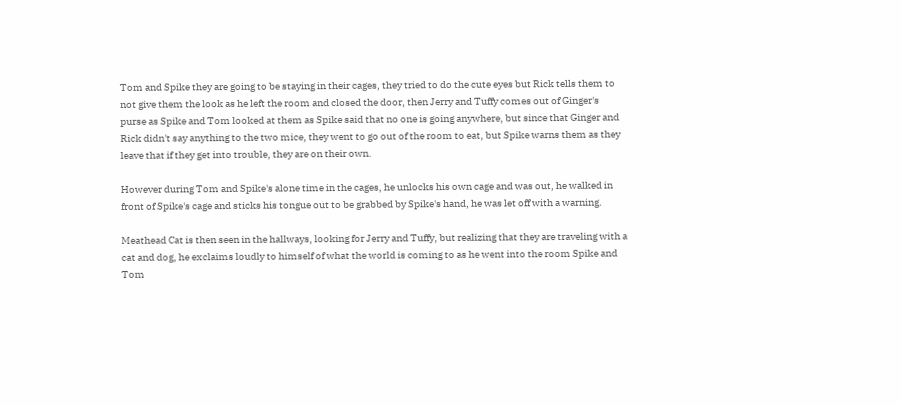Tom and Spike they are going to be staying in their cages, they tried to do the cute eyes but Rick tells them to not give them the look as he left the room and closed the door, then Jerry and Tuffy comes out of Ginger's purse as Spike and Tom looked at them as Spike said that no one is going anywhere, but since that Ginger and Rick didn't say anything to the two mice, they went to go out of the room to eat, but Spike warns them as they leave that if they get into trouble, they are on their own.

However during Tom and Spike's alone time in the cages, he unlocks his own cage and was out, he walked in front of Spike's cage and sticks his tongue out to be grabbed by Spike's hand, he was let off with a warning.

Meathead Cat is then seen in the hallways, looking for Jerry and Tuffy, but realizing that they are traveling with a cat and dog, he exclaims loudly to himself of what the world is coming to as he went into the room Spike and Tom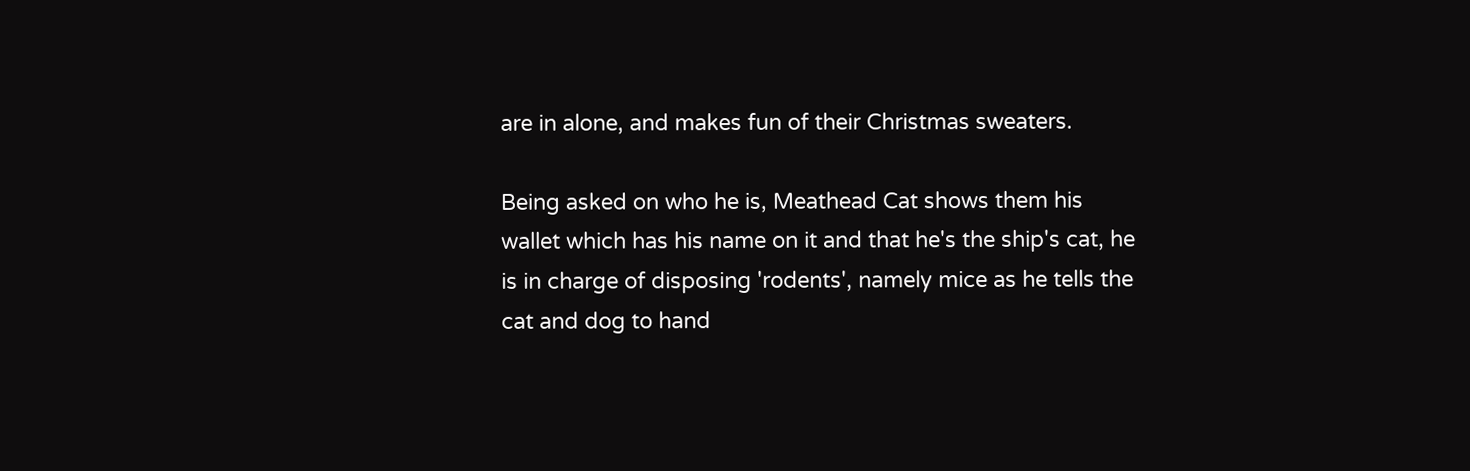are in alone, and makes fun of their Christmas sweaters.

Being asked on who he is, Meathead Cat shows them his wallet which has his name on it and that he's the ship's cat, he is in charge of disposing 'rodents', namely mice as he tells the cat and dog to hand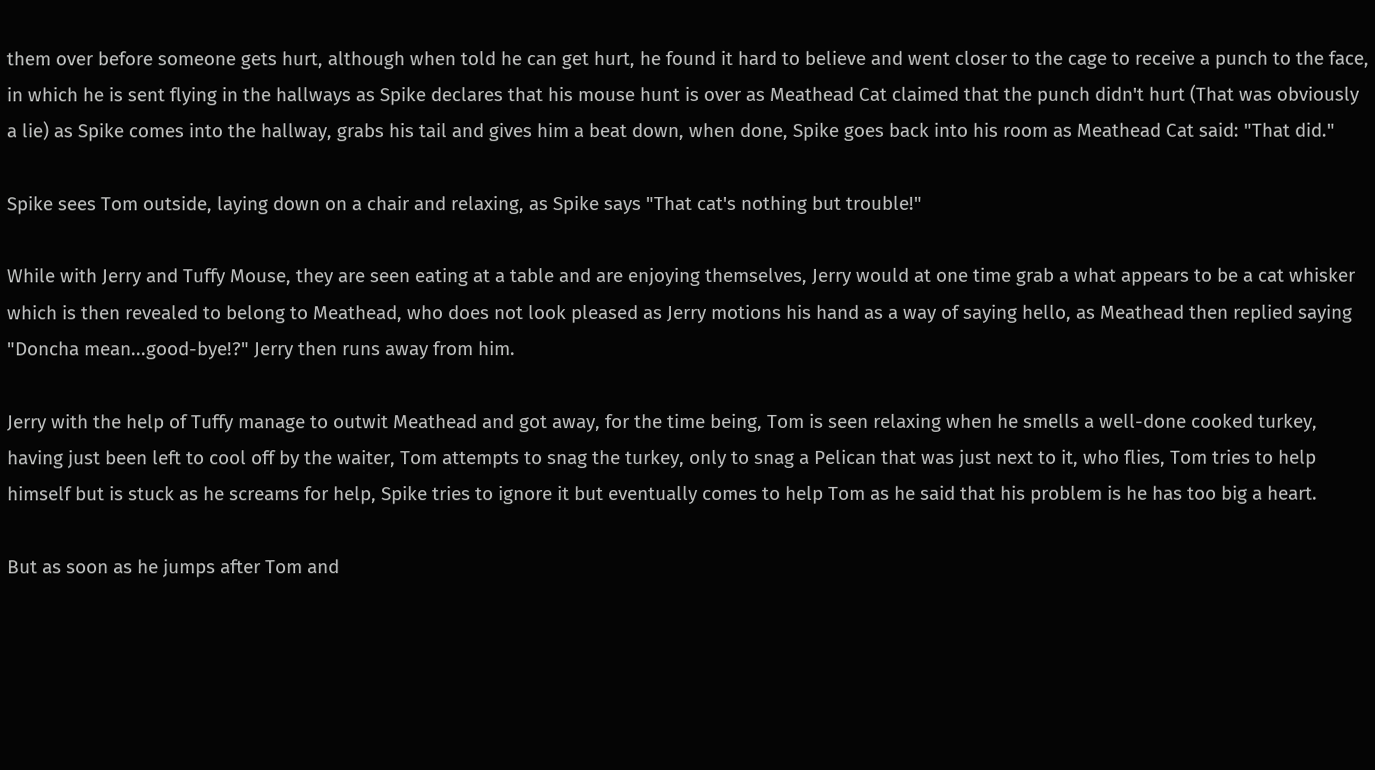them over before someone gets hurt, although when told he can get hurt, he found it hard to believe and went closer to the cage to receive a punch to the face, in which he is sent flying in the hallways as Spike declares that his mouse hunt is over as Meathead Cat claimed that the punch didn't hurt (That was obviously a lie) as Spike comes into the hallway, grabs his tail and gives him a beat down, when done, Spike goes back into his room as Meathead Cat said: "That did."

Spike sees Tom outside, laying down on a chair and relaxing, as Spike says "That cat's nothing but trouble!"

While with Jerry and Tuffy Mouse, they are seen eating at a table and are enjoying themselves, Jerry would at one time grab a what appears to be a cat whisker which is then revealed to belong to Meathead, who does not look pleased as Jerry motions his hand as a way of saying hello, as Meathead then replied saying "Doncha mean...good-bye!?" Jerry then runs away from him.

Jerry with the help of Tuffy manage to outwit Meathead and got away, for the time being, Tom is seen relaxing when he smells a well-done cooked turkey, having just been left to cool off by the waiter, Tom attempts to snag the turkey, only to snag a Pelican that was just next to it, who flies, Tom tries to help himself but is stuck as he screams for help, Spike tries to ignore it but eventually comes to help Tom as he said that his problem is he has too big a heart.

But as soon as he jumps after Tom and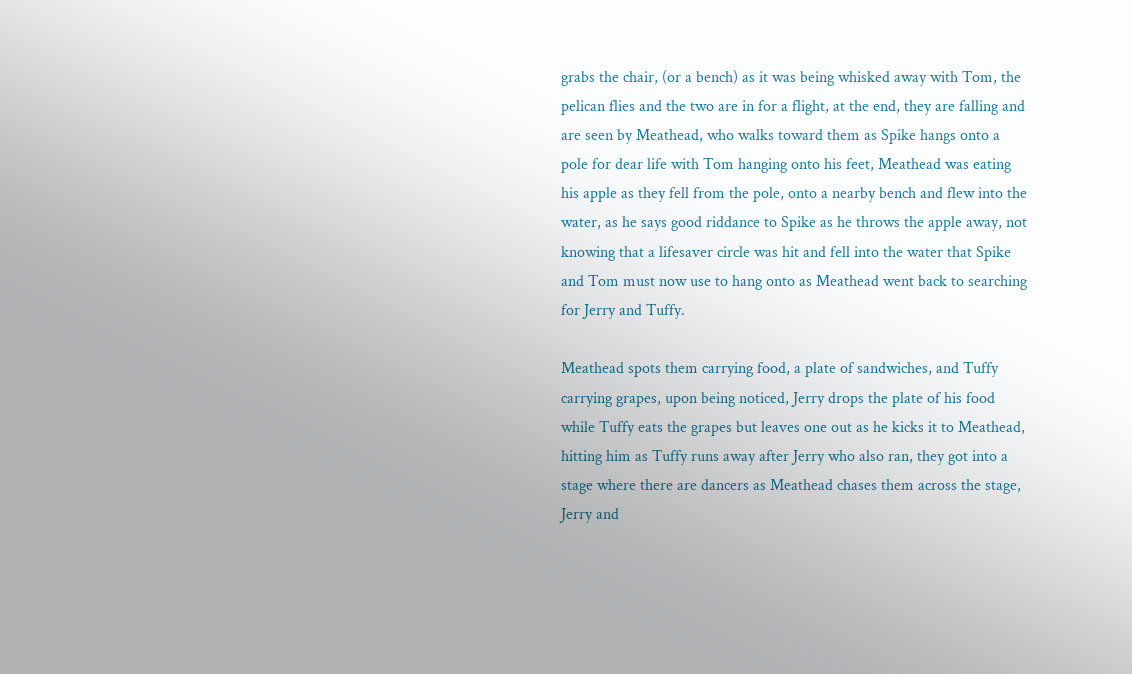grabs the chair, (or a bench) as it was being whisked away with Tom, the pelican flies and the two are in for a flight, at the end, they are falling and are seen by Meathead, who walks toward them as Spike hangs onto a pole for dear life with Tom hanging onto his feet, Meathead was eating his apple as they fell from the pole, onto a nearby bench and flew into the water, as he says good riddance to Spike as he throws the apple away, not knowing that a lifesaver circle was hit and fell into the water that Spike and Tom must now use to hang onto as Meathead went back to searching for Jerry and Tuffy.

Meathead spots them carrying food, a plate of sandwiches, and Tuffy carrying grapes, upon being noticed, Jerry drops the plate of his food while Tuffy eats the grapes but leaves one out as he kicks it to Meathead, hitting him as Tuffy runs away after Jerry who also ran, they got into a stage where there are dancers as Meathead chases them across the stage, Jerry and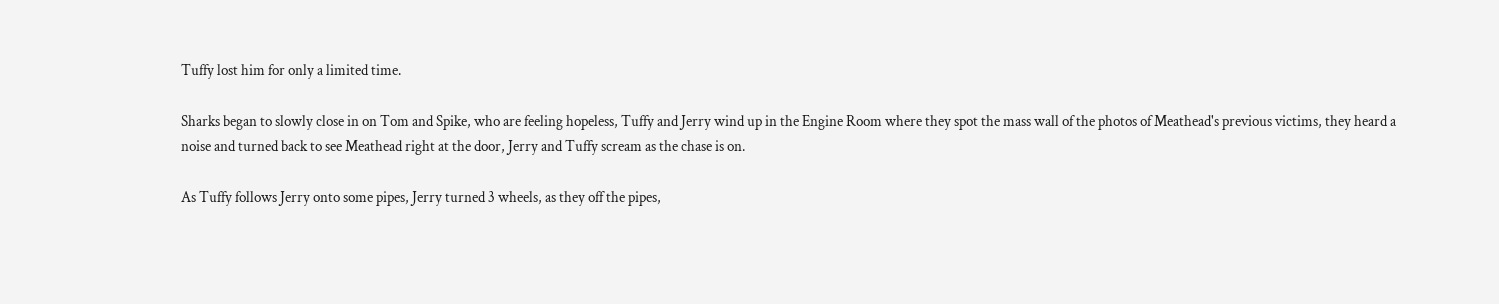Tuffy lost him for only a limited time.

Sharks began to slowly close in on Tom and Spike, who are feeling hopeless, Tuffy and Jerry wind up in the Engine Room where they spot the mass wall of the photos of Meathead's previous victims, they heard a noise and turned back to see Meathead right at the door, Jerry and Tuffy scream as the chase is on.

As Tuffy follows Jerry onto some pipes, Jerry turned 3 wheels, as they off the pipes,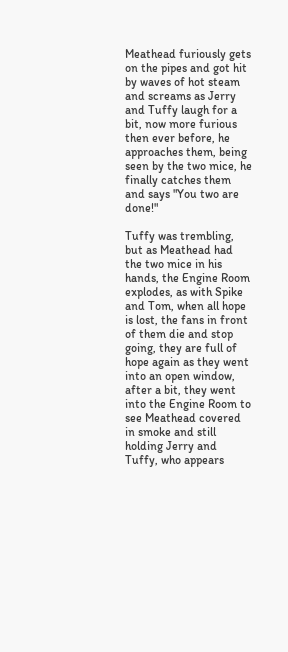Meathead furiously gets on the pipes and got hit by waves of hot steam and screams as Jerry and Tuffy laugh for a bit, now more furious then ever before, he approaches them, being seen by the two mice, he finally catches them and says "You two are done!"

Tuffy was trembling, but as Meathead had the two mice in his hands, the Engine Room explodes, as with Spike and Tom, when all hope is lost, the fans in front of them die and stop going, they are full of hope again as they went into an open window, after a bit, they went into the Engine Room to see Meathead covered in smoke and still holding Jerry and Tuffy, who appears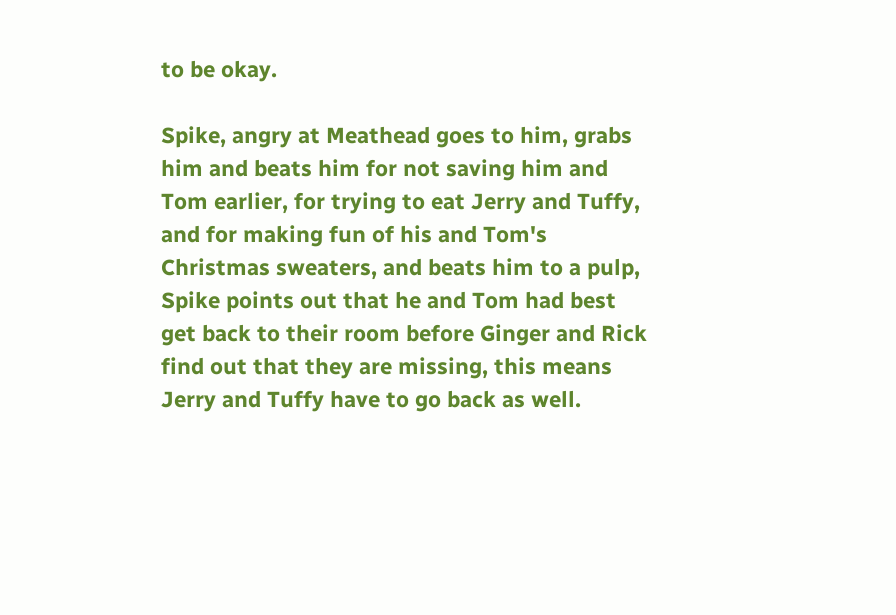to be okay.

Spike, angry at Meathead goes to him, grabs him and beats him for not saving him and Tom earlier, for trying to eat Jerry and Tuffy, and for making fun of his and Tom's Christmas sweaters, and beats him to a pulp, Spike points out that he and Tom had best get back to their room before Ginger and Rick find out that they are missing, this means Jerry and Tuffy have to go back as well.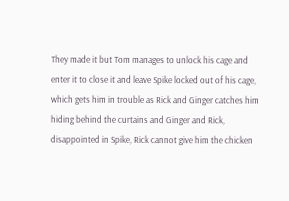They made it but Tom manages to unlock his cage and enter it to close it and leave Spike locked out of his cage, which gets him in trouble as Rick and Ginger catches him hiding behind the curtains and Ginger and Rick, disappointed in Spike, Rick cannot give him the chicken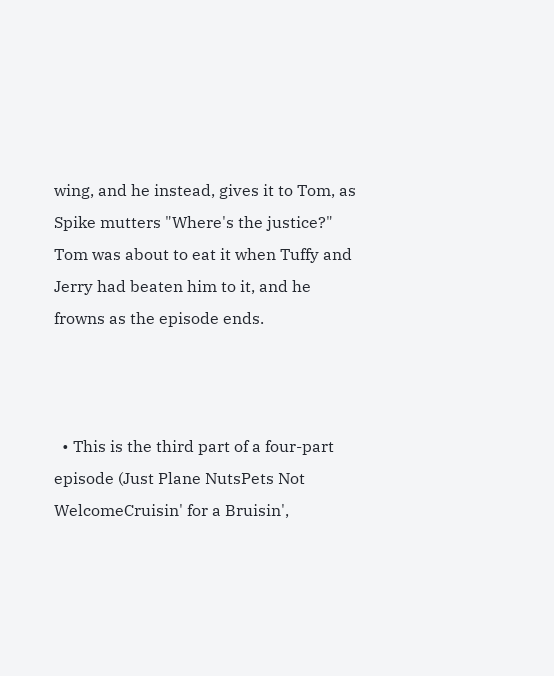wing, and he instead, gives it to Tom, as Spike mutters "Where's the justice?" Tom was about to eat it when Tuffy and Jerry had beaten him to it, and he frowns as the episode ends.



  • This is the third part of a four-part episode (Just Plane NutsPets Not WelcomeCruisin' for a Bruisin',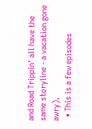and Road Trippin' all have the same storyline - a vacation gone awry).
  • This is a few episodes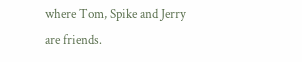where Tom, Spike and Jerry are friends.